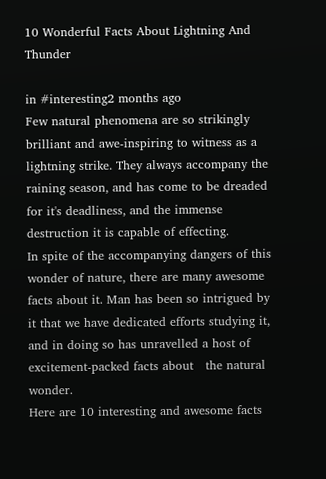10 Wonderful Facts About Lightning And Thunder

in #interesting2 months ago
Few natural phenomena are so strikingly brilliant and awe-inspiring to witness as a lightning strike. They always accompany the raining season, and has come to be dreaded for it's deadliness, and the immense destruction it is capable of effecting.
In spite of the accompanying dangers of this wonder of nature, there are many awesome facts about it. Man has been so intrigued by it that we have dedicated efforts studying it, and in doing so has unravelled a host of excitement-packed facts about   the natural wonder.
Here are 10 interesting and awesome facts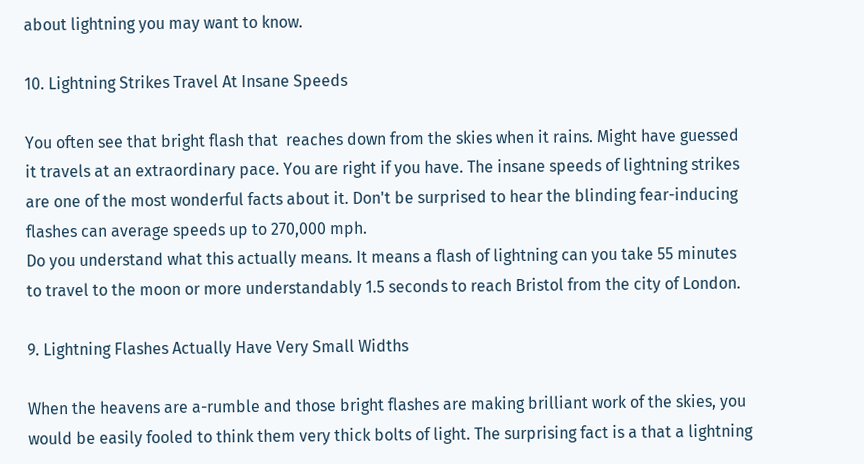about lightning you may want to know.

10. Lightning Strikes Travel At Insane Speeds

You often see that bright flash that  reaches down from the skies when it rains. Might have guessed it travels at an extraordinary pace. You are right if you have. The insane speeds of lightning strikes are one of the most wonderful facts about it. Don't be surprised to hear the blinding fear-inducing flashes can average speeds up to 270,000 mph.
Do you understand what this actually means. It means a flash of lightning can you take 55 minutes to travel to the moon or more understandably 1.5 seconds to reach Bristol from the city of London.

9. Lightning Flashes Actually Have Very Small Widths

When the heavens are a-rumble and those bright flashes are making brilliant work of the skies, you would be easily fooled to think them very thick bolts of light. The surprising fact is a that a lightning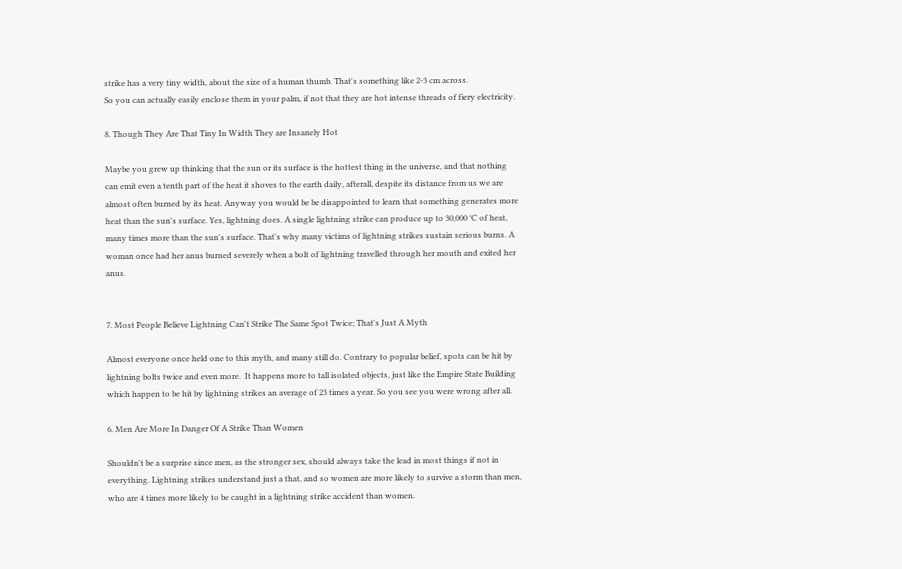strike has a very tiny width, about the size of a human thumb. That's something like 2-3 cm across.
So you can actually easily enclose them in your palm, if not that they are hot intense threads of fiery electricity.

8. Though They Are That Tiny In Width They are Insanely Hot

Maybe you grew up thinking that the sun or its surface is the hottest thing in the universe, and that nothing can emit even a tenth part of the heat it shoves to the earth daily, afterall, despite its distance from us we are almost often burned by its heat. Anyway you would be be disappointed to learn that something generates more heat than the sun's surface. Yes, lightning does. A single lightning strike can produce up to 30,000 °C of heat, many times more than the sun's surface. That's why many victims of lightning strikes sustain serious burns. A woman once had her anus burned severely when a bolt of lightning travelled through her mouth and exited her anus.


7. Most People Believe Lightning Can't Strike The Same Spot Twice; That's Just A Myth

Almost everyone once held one to this myth, and many still do. Contrary to popular belief, spots can be hit by lightning bolts twice and even more.  It happens more to tall isolated objects, just like the Empire State Building which happen to be hit by lightning strikes an average of 23 times a year. So you see you were wrong after all.

6. Men Are More In Danger Of A Strike Than Women

Shouldn't be a surprise since men, as the stronger sex, should always take the lead in most things if not in everything. Lightning strikes understand just a that, and so women are more likely to survive a storm than men, who are 4 times more likely to be caught in a lightning strike accident than women.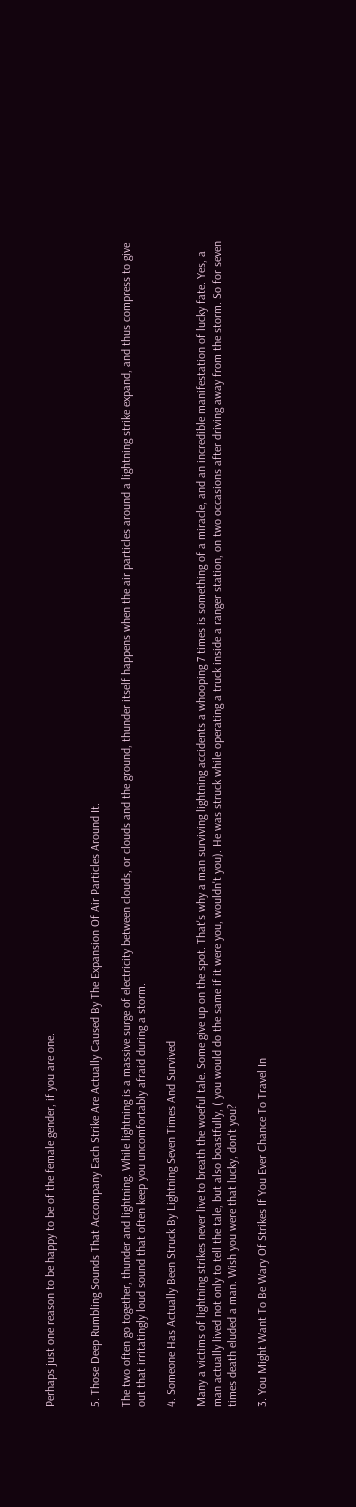Perhaps just one reason to be happy to be of the female gender, if you are one.


5. Those Deep Rumbling Sounds That Accompany Each Strike Are Actually Caused By The Expansion Of Air Particles Around It.

The two often go together, thunder and lightning. While lightning is a massive surge of electricity between clouds, or clouds and the ground, thunder itself happens when the air particles around a lightning strike expand, and thus compress to give out that irritatingly loud sound that often keep you uncomfortably afraid during a storm.

4. Someone Has Actually Been Struck By Lightning Seven Times And Survived

Many a victims of lightning strikes never live to breath the woeful tale. Some give up on the spot. That's why a man surviving lightning accidents a whooping 7 times is something of a miracle, and an incredible manifestation of lucky fate. Yes, a man actually lived not only to tell the tale, but also boastfully, ( you would do the same if it were you, wouldn't you). He was struck while operating a truck inside a ranger station, on two occasions after driving away from the storm. So for seven times death eluded a man. Wish you were that lucky, don't you?

3. You Might Want To Be Wary Of Strikes If You Ever Chance To Travel In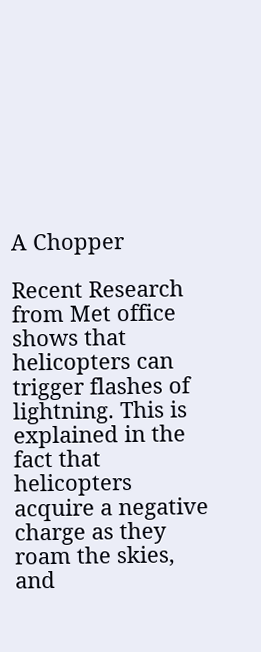A Chopper

Recent Research from Met office shows that helicopters can trigger flashes of lightning. This is explained in the fact that helicopters acquire a negative charge as they roam the skies, and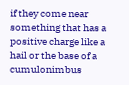if they come near something that has a positive charge like a hail or the base of a cumulonimbus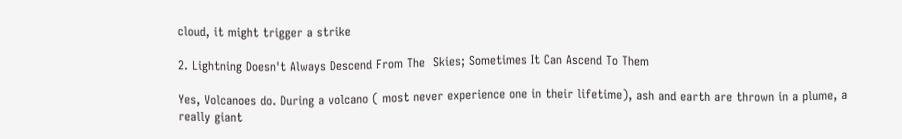cloud, it might trigger a strike

2. Lightning Doesn't Always Descend From The  Skies; Sometimes It Can Ascend To Them

Yes, Volcanoes do. During a volcano ( most never experience one in their lifetime), ash and earth are thrown in a plume, a really giant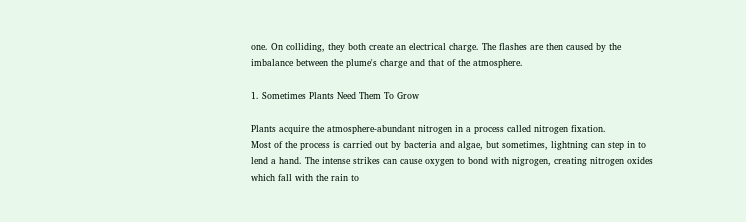one. On colliding, they both create an electrical charge. The flashes are then caused by the imbalance between the plume's charge and that of the atmosphere.

1. Sometimes Plants Need Them To Grow

Plants acquire the atmosphere-abundant nitrogen in a process called nitrogen fixation.
Most of the process is carried out by bacteria and algae, but sometimes, lightning can step in to lend a hand. The intense strikes can cause oxygen to bond with nigrogen, creating nitrogen oxides which fall with the rain to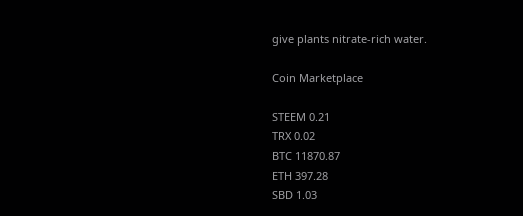give plants nitrate-rich water.

Coin Marketplace

STEEM 0.21
TRX 0.02
BTC 11870.87
ETH 397.28
SBD 1.03